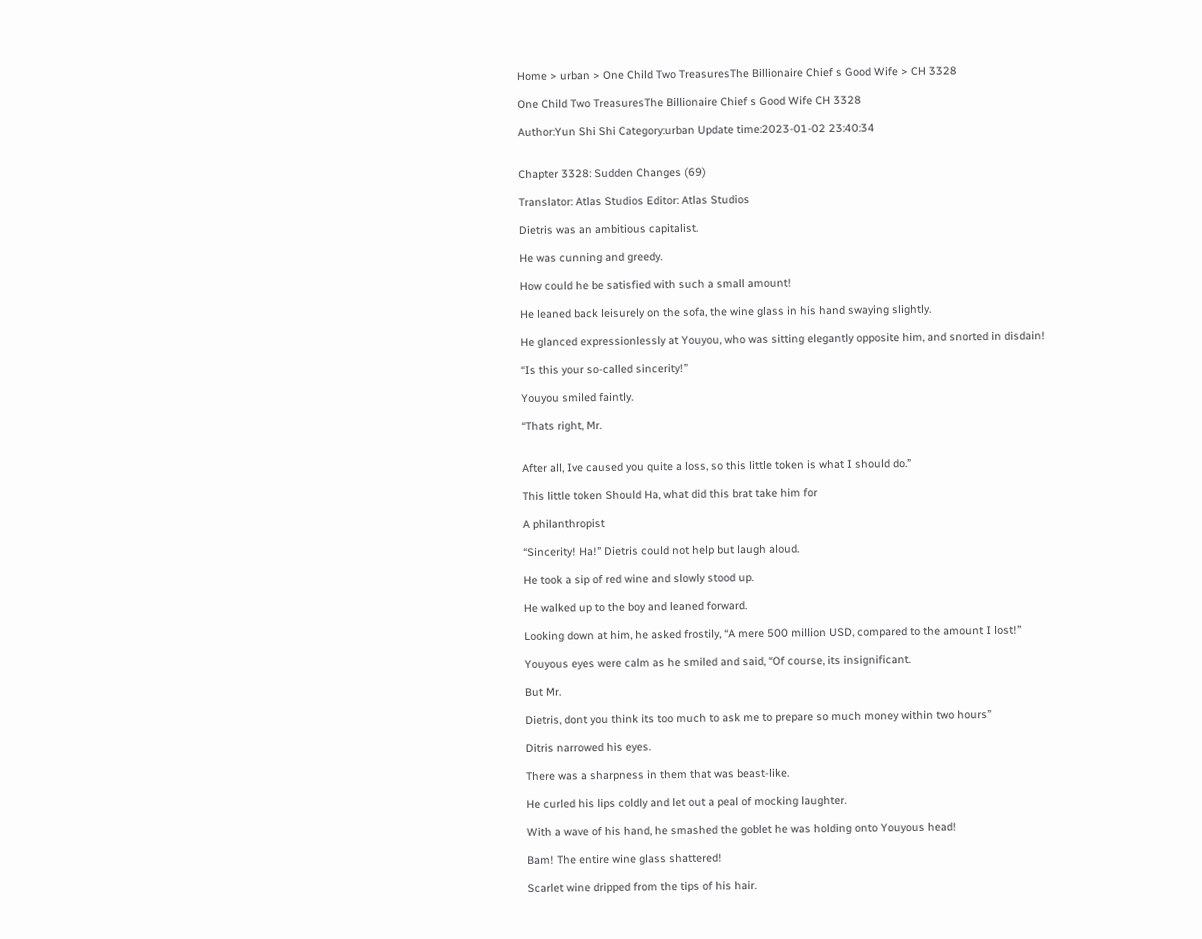Home > urban > One Child Two TreasuresThe Billionaire Chief s Good Wife > CH 3328

One Child Two TreasuresThe Billionaire Chief s Good Wife CH 3328

Author:Yun Shi Shi Category:urban Update time:2023-01-02 23:40:34


Chapter 3328: Sudden Changes (69)

Translator: Atlas Studios Editor: Atlas Studios

Dietris was an ambitious capitalist.

He was cunning and greedy.

How could he be satisfied with such a small amount!

He leaned back leisurely on the sofa, the wine glass in his hand swaying slightly.

He glanced expressionlessly at Youyou, who was sitting elegantly opposite him, and snorted in disdain!

“Is this your so-called sincerity!”

Youyou smiled faintly.

“Thats right, Mr.


After all, Ive caused you quite a loss, so this little token is what I should do.”

This little token Should Ha, what did this brat take him for

A philanthropist

“Sincerity! Ha!” Dietris could not help but laugh aloud.

He took a sip of red wine and slowly stood up.

He walked up to the boy and leaned forward.

Looking down at him, he asked frostily, “A mere 500 million USD, compared to the amount I lost!”

Youyous eyes were calm as he smiled and said, “Of course, its insignificant.

But Mr.

Dietris, dont you think its too much to ask me to prepare so much money within two hours”

Ditris narrowed his eyes.

There was a sharpness in them that was beast-like.

He curled his lips coldly and let out a peal of mocking laughter.

With a wave of his hand, he smashed the goblet he was holding onto Youyous head!

Bam! The entire wine glass shattered!

Scarlet wine dripped from the tips of his hair.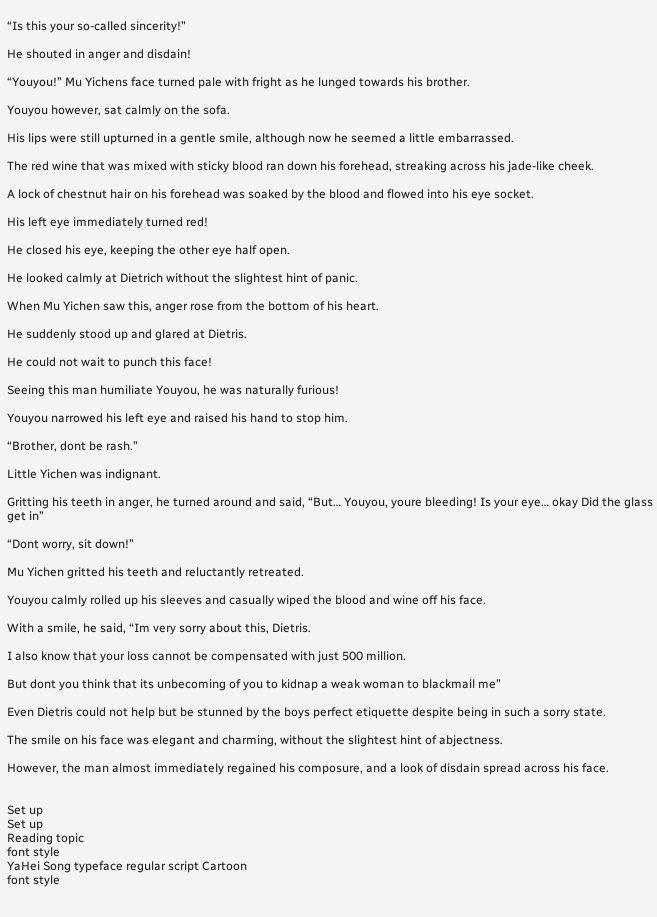“Is this your so-called sincerity!”

He shouted in anger and disdain!

“Youyou!” Mu Yichens face turned pale with fright as he lunged towards his brother.

Youyou however, sat calmly on the sofa.

His lips were still upturned in a gentle smile, although now he seemed a little embarrassed.

The red wine that was mixed with sticky blood ran down his forehead, streaking across his jade-like cheek.

A lock of chestnut hair on his forehead was soaked by the blood and flowed into his eye socket.

His left eye immediately turned red!

He closed his eye, keeping the other eye half open.

He looked calmly at Dietrich without the slightest hint of panic.

When Mu Yichen saw this, anger rose from the bottom of his heart.

He suddenly stood up and glared at Dietris.

He could not wait to punch this face!

Seeing this man humiliate Youyou, he was naturally furious!

Youyou narrowed his left eye and raised his hand to stop him.

“Brother, dont be rash.”

Little Yichen was indignant.

Gritting his teeth in anger, he turned around and said, “But… Youyou, youre bleeding! Is your eye… okay Did the glass get in”

“Dont worry, sit down!”

Mu Yichen gritted his teeth and reluctantly retreated.

Youyou calmly rolled up his sleeves and casually wiped the blood and wine off his face.

With a smile, he said, “Im very sorry about this, Dietris.

I also know that your loss cannot be compensated with just 500 million.

But dont you think that its unbecoming of you to kidnap a weak woman to blackmail me”

Even Dietris could not help but be stunned by the boys perfect etiquette despite being in such a sorry state.

The smile on his face was elegant and charming, without the slightest hint of abjectness.

However, the man almost immediately regained his composure, and a look of disdain spread across his face.


Set up
Set up
Reading topic
font style
YaHei Song typeface regular script Cartoon
font style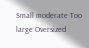Small moderate Too large Oversized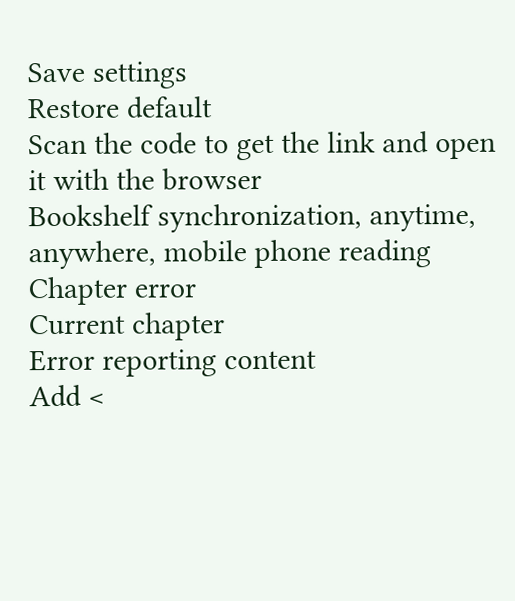Save settings
Restore default
Scan the code to get the link and open it with the browser
Bookshelf synchronization, anytime, anywhere, mobile phone reading
Chapter error
Current chapter
Error reporting content
Add <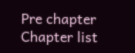Pre chapter Chapter list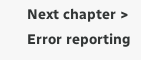Next chapter > Error reporting